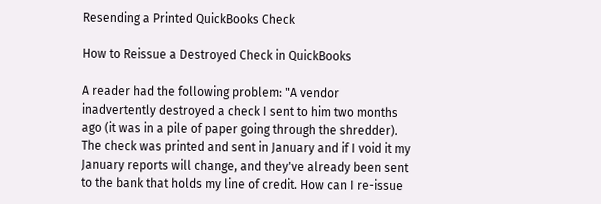Resending a Printed QuickBooks Check

How to Reissue a Destroyed Check in QuickBooks

A reader had the following problem: "A vendor inadvertently destroyed a check I sent to him two months ago (it was in a pile of paper going through the shredder). The check was printed and sent in January and if I void it my January reports will change, and they've already been sent to the bank that holds my line of credit. How can I re-issue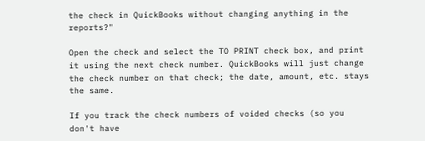the check in QuickBooks without changing anything in the reports?"

Open the check and select the TO PRINT check box, and print it using the next check number. QuickBooks will just change the check number on that check; the date, amount, etc. stays the same.

If you track the check numbers of voided checks (so you don't have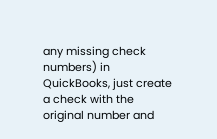any missing check numbers) in QuickBooks, just create a check with the original number and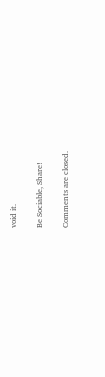void it.

Be Sociable, Share!

Comments are closed.